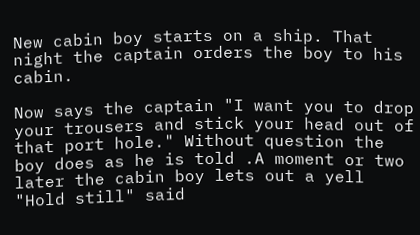New cabin boy starts on a ship. That night the captain orders the boy to his cabin.

Now says the captain "I want you to drop your trousers and stick your head out of that port hole." Without question the boy does as he is told .A moment or two later the cabin boy lets out a yell "Hold still" said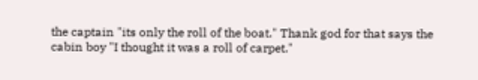the captain "its only the roll of the boat." Thank god for that says the cabin boy "I thought it was a roll of carpet."